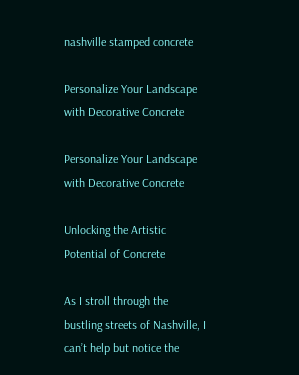nashville stamped concrete

Personalize Your Landscape with Decorative Concrete

Personalize Your Landscape with Decorative Concrete

Unlocking the Artistic Potential of Concrete

As I stroll through the bustling streets of Nashville, I can’t help but notice the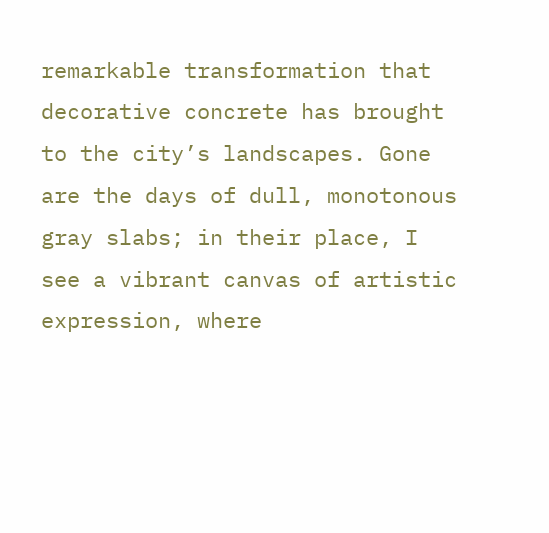remarkable transformation that decorative concrete has brought to the city’s landscapes. Gone are the days of dull, monotonous gray slabs; in their place, I see a vibrant canvas of artistic expression, where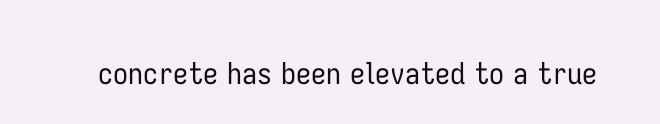concrete has been elevated to a true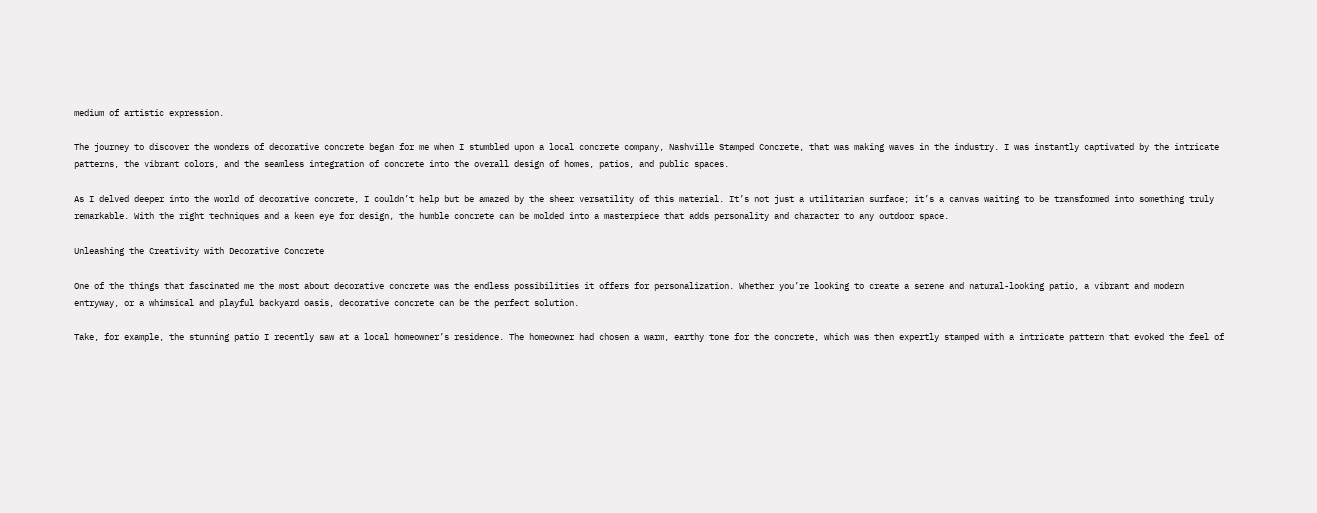medium of artistic expression.

The journey to discover the wonders of decorative concrete began for me when I stumbled upon a local concrete company, Nashville Stamped Concrete, that was making waves in the industry. I was instantly captivated by the intricate patterns, the vibrant colors, and the seamless integration of concrete into the overall design of homes, patios, and public spaces.

As I delved deeper into the world of decorative concrete, I couldn’t help but be amazed by the sheer versatility of this material. It’s not just a utilitarian surface; it’s a canvas waiting to be transformed into something truly remarkable. With the right techniques and a keen eye for design, the humble concrete can be molded into a masterpiece that adds personality and character to any outdoor space.

Unleashing the Creativity with Decorative Concrete

One of the things that fascinated me the most about decorative concrete was the endless possibilities it offers for personalization. Whether you’re looking to create a serene and natural-looking patio, a vibrant and modern entryway, or a whimsical and playful backyard oasis, decorative concrete can be the perfect solution.

Take, for example, the stunning patio I recently saw at a local homeowner’s residence. The homeowner had chosen a warm, earthy tone for the concrete, which was then expertly stamped with a intricate pattern that evoked the feel of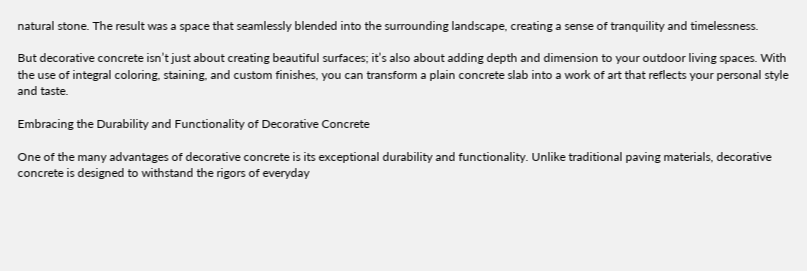natural stone. The result was a space that seamlessly blended into the surrounding landscape, creating a sense of tranquility and timelessness.

But decorative concrete isn’t just about creating beautiful surfaces; it’s also about adding depth and dimension to your outdoor living spaces. With the use of integral coloring, staining, and custom finishes, you can transform a plain concrete slab into a work of art that reflects your personal style and taste.

Embracing the Durability and Functionality of Decorative Concrete

One of the many advantages of decorative concrete is its exceptional durability and functionality. Unlike traditional paving materials, decorative concrete is designed to withstand the rigors of everyday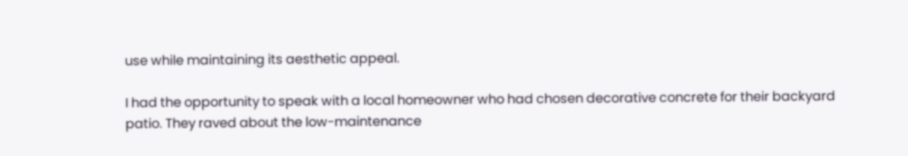use while maintaining its aesthetic appeal.

I had the opportunity to speak with a local homeowner who had chosen decorative concrete for their backyard patio. They raved about the low-maintenance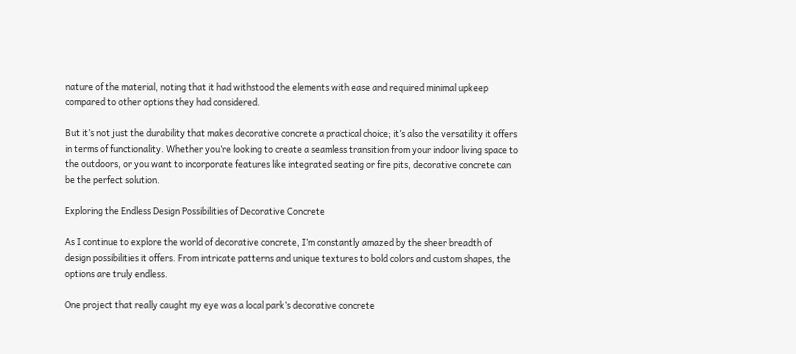nature of the material, noting that it had withstood the elements with ease and required minimal upkeep compared to other options they had considered.

But it’s not just the durability that makes decorative concrete a practical choice; it’s also the versatility it offers in terms of functionality. Whether you’re looking to create a seamless transition from your indoor living space to the outdoors, or you want to incorporate features like integrated seating or fire pits, decorative concrete can be the perfect solution.

Exploring the Endless Design Possibilities of Decorative Concrete

As I continue to explore the world of decorative concrete, I’m constantly amazed by the sheer breadth of design possibilities it offers. From intricate patterns and unique textures to bold colors and custom shapes, the options are truly endless.

One project that really caught my eye was a local park’s decorative concrete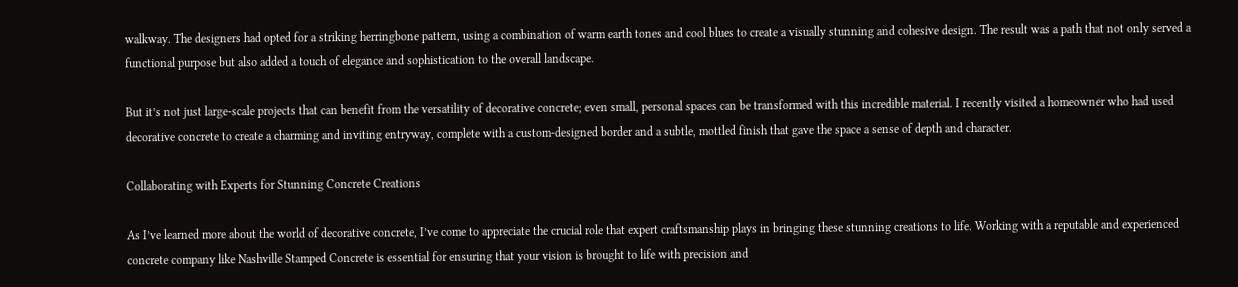walkway. The designers had opted for a striking herringbone pattern, using a combination of warm earth tones and cool blues to create a visually stunning and cohesive design. The result was a path that not only served a functional purpose but also added a touch of elegance and sophistication to the overall landscape.

But it’s not just large-scale projects that can benefit from the versatility of decorative concrete; even small, personal spaces can be transformed with this incredible material. I recently visited a homeowner who had used decorative concrete to create a charming and inviting entryway, complete with a custom-designed border and a subtle, mottled finish that gave the space a sense of depth and character.

Collaborating with Experts for Stunning Concrete Creations

As I’ve learned more about the world of decorative concrete, I’ve come to appreciate the crucial role that expert craftsmanship plays in bringing these stunning creations to life. Working with a reputable and experienced concrete company like Nashville Stamped Concrete is essential for ensuring that your vision is brought to life with precision and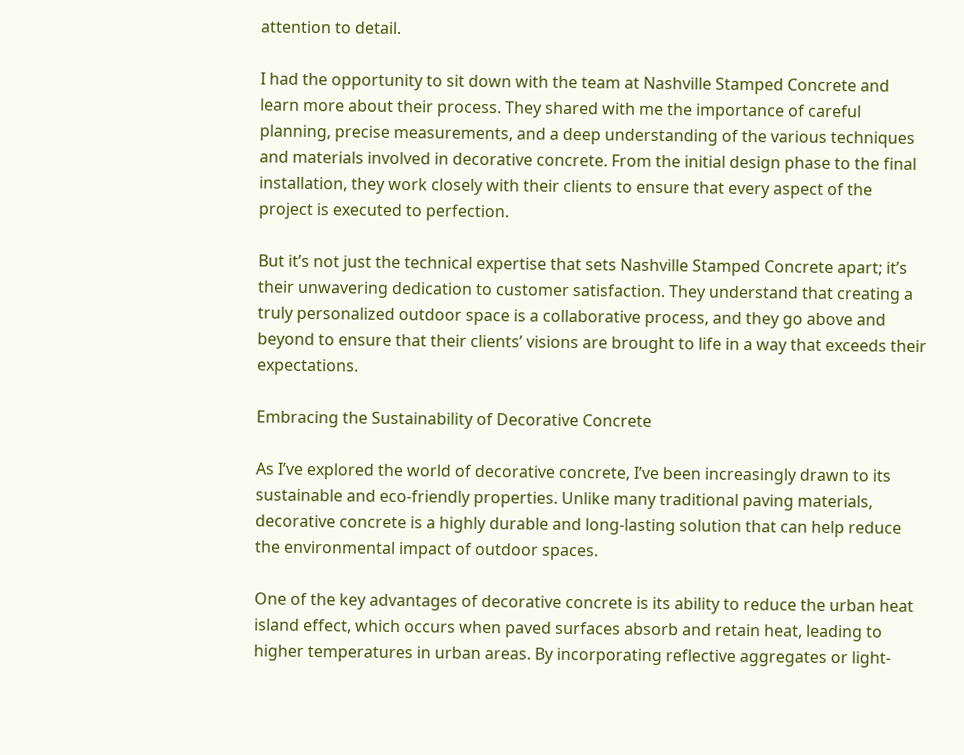attention to detail.

I had the opportunity to sit down with the team at Nashville Stamped Concrete and learn more about their process. They shared with me the importance of careful planning, precise measurements, and a deep understanding of the various techniques and materials involved in decorative concrete. From the initial design phase to the final installation, they work closely with their clients to ensure that every aspect of the project is executed to perfection.

But it’s not just the technical expertise that sets Nashville Stamped Concrete apart; it’s their unwavering dedication to customer satisfaction. They understand that creating a truly personalized outdoor space is a collaborative process, and they go above and beyond to ensure that their clients’ visions are brought to life in a way that exceeds their expectations.

Embracing the Sustainability of Decorative Concrete

As I’ve explored the world of decorative concrete, I’ve been increasingly drawn to its sustainable and eco-friendly properties. Unlike many traditional paving materials, decorative concrete is a highly durable and long-lasting solution that can help reduce the environmental impact of outdoor spaces.

One of the key advantages of decorative concrete is its ability to reduce the urban heat island effect, which occurs when paved surfaces absorb and retain heat, leading to higher temperatures in urban areas. By incorporating reflective aggregates or light-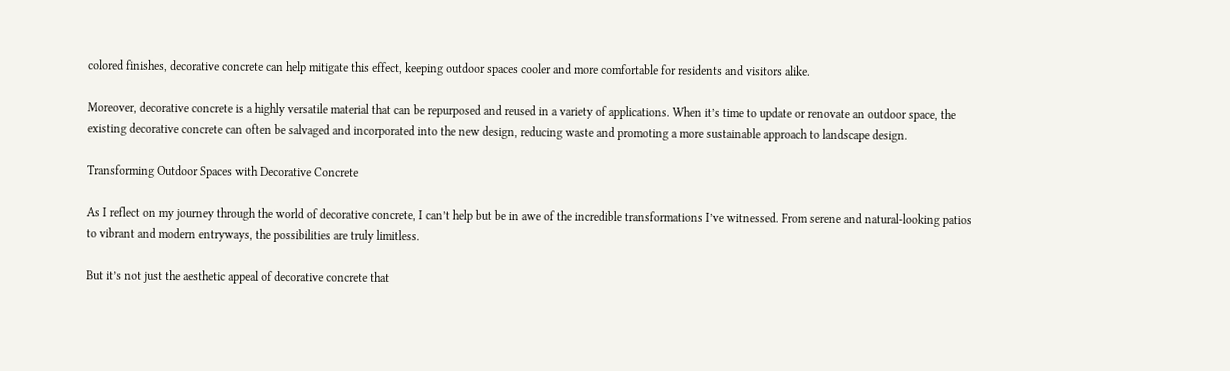colored finishes, decorative concrete can help mitigate this effect, keeping outdoor spaces cooler and more comfortable for residents and visitors alike.

Moreover, decorative concrete is a highly versatile material that can be repurposed and reused in a variety of applications. When it’s time to update or renovate an outdoor space, the existing decorative concrete can often be salvaged and incorporated into the new design, reducing waste and promoting a more sustainable approach to landscape design.

Transforming Outdoor Spaces with Decorative Concrete

As I reflect on my journey through the world of decorative concrete, I can’t help but be in awe of the incredible transformations I’ve witnessed. From serene and natural-looking patios to vibrant and modern entryways, the possibilities are truly limitless.

But it’s not just the aesthetic appeal of decorative concrete that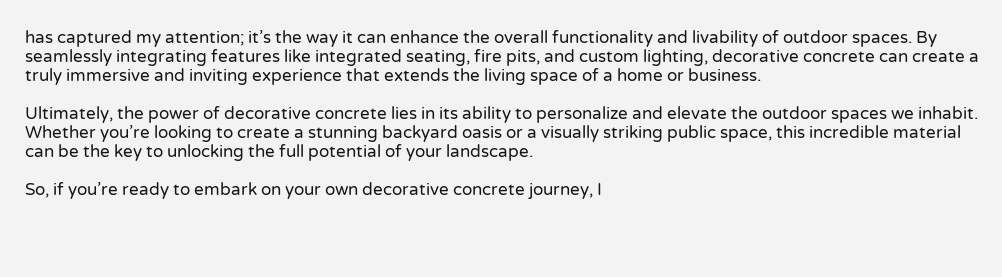has captured my attention; it’s the way it can enhance the overall functionality and livability of outdoor spaces. By seamlessly integrating features like integrated seating, fire pits, and custom lighting, decorative concrete can create a truly immersive and inviting experience that extends the living space of a home or business.

Ultimately, the power of decorative concrete lies in its ability to personalize and elevate the outdoor spaces we inhabit. Whether you’re looking to create a stunning backyard oasis or a visually striking public space, this incredible material can be the key to unlocking the full potential of your landscape.

So, if you’re ready to embark on your own decorative concrete journey, I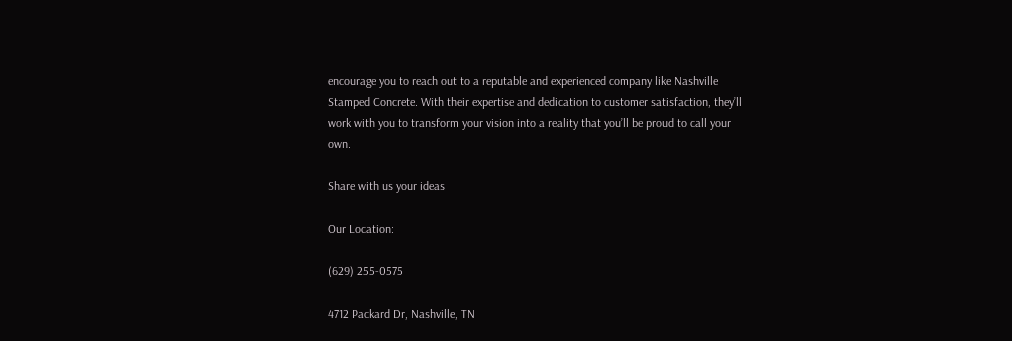encourage you to reach out to a reputable and experienced company like Nashville Stamped Concrete. With their expertise and dedication to customer satisfaction, they’ll work with you to transform your vision into a reality that you’ll be proud to call your own.

Share with us your ideas

Our Location:

(629) 255-0575

4712 Packard Dr, Nashville, TN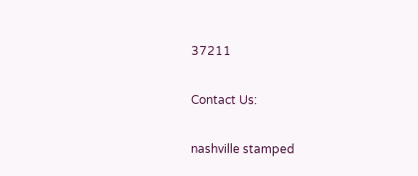37211

Contact Us:

nashville stamped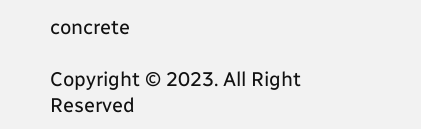concrete

Copyright © 2023. All Right Reserved